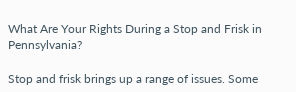What Are Your Rights During a Stop and Frisk in Pennsylvania?

Stop and frisk brings up a range of issues. Some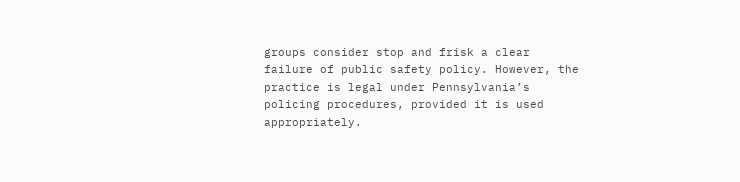groups consider stop and frisk a clear failure of public safety policy. However, the practice is legal under Pennsylvania’s policing procedures, provided it is used appropriately.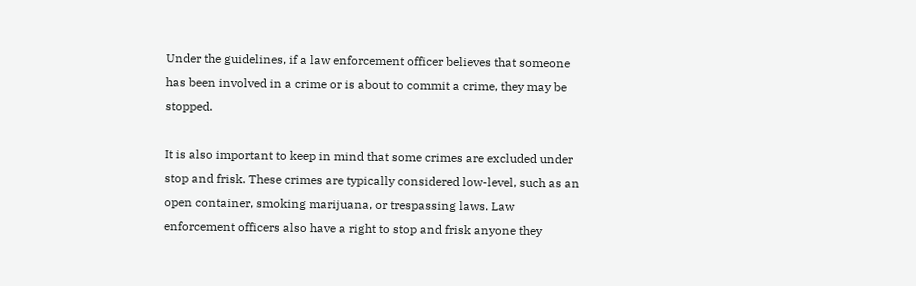Under the guidelines, if a law enforcement officer believes that someone has been involved in a crime or is about to commit a crime, they may be stopped.

It is also important to keep in mind that some crimes are excluded under stop and frisk. These crimes are typically considered low-level, such as an open container, smoking marijuana, or trespassing laws. Law enforcement officers also have a right to stop and frisk anyone they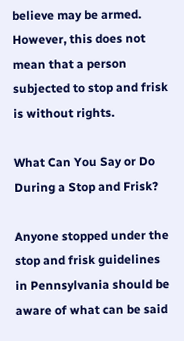believe may be armed. However, this does not mean that a person subjected to stop and frisk is without rights.

What Can You Say or Do During a Stop and Frisk?

Anyone stopped under the stop and frisk guidelines in Pennsylvania should be aware of what can be said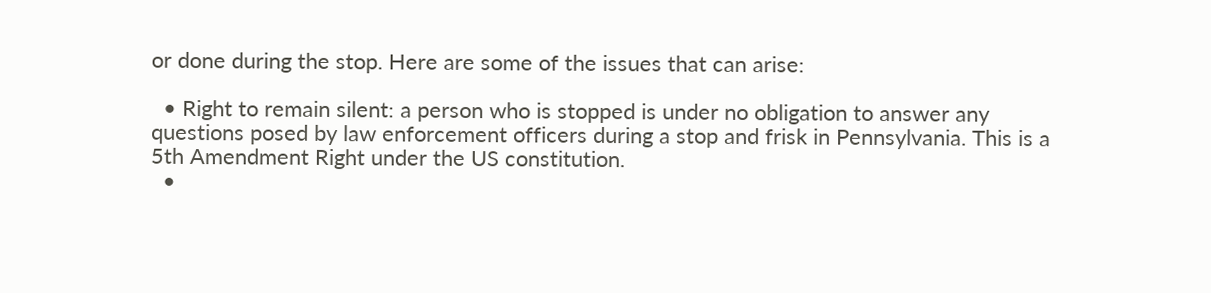or done during the stop. Here are some of the issues that can arise:

  • Right to remain silent: a person who is stopped is under no obligation to answer any questions posed by law enforcement officers during a stop and frisk in Pennsylvania. This is a 5th Amendment Right under the US constitution.
  •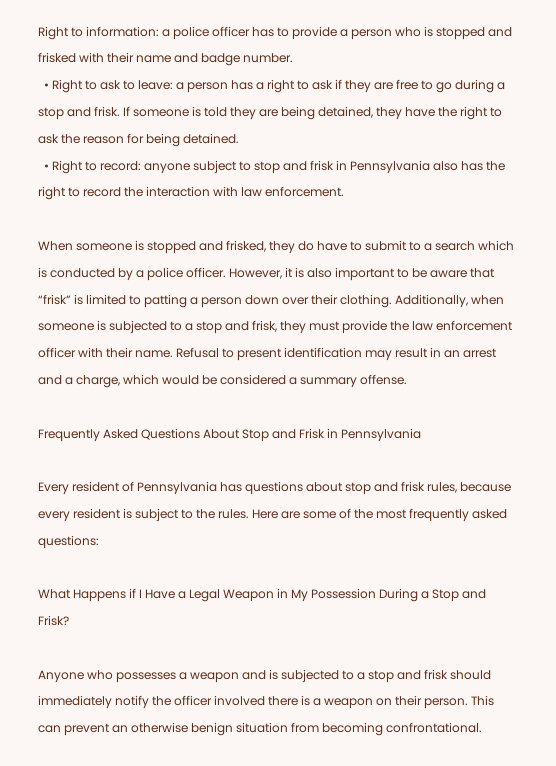Right to information: a police officer has to provide a person who is stopped and frisked with their name and badge number.
  • Right to ask to leave: a person has a right to ask if they are free to go during a stop and frisk. If someone is told they are being detained, they have the right to ask the reason for being detained.
  • Right to record: anyone subject to stop and frisk in Pennsylvania also has the right to record the interaction with law enforcement.

When someone is stopped and frisked, they do have to submit to a search which is conducted by a police officer. However, it is also important to be aware that “frisk” is limited to patting a person down over their clothing. Additionally, when someone is subjected to a stop and frisk, they must provide the law enforcement officer with their name. Refusal to present identification may result in an arrest and a charge, which would be considered a summary offense.

Frequently Asked Questions About Stop and Frisk in Pennsylvania

Every resident of Pennsylvania has questions about stop and frisk rules, because every resident is subject to the rules. Here are some of the most frequently asked questions:

What Happens if I Have a Legal Weapon in My Possession During a Stop and Frisk?

Anyone who possesses a weapon and is subjected to a stop and frisk should immediately notify the officer involved there is a weapon on their person. This can prevent an otherwise benign situation from becoming confrontational.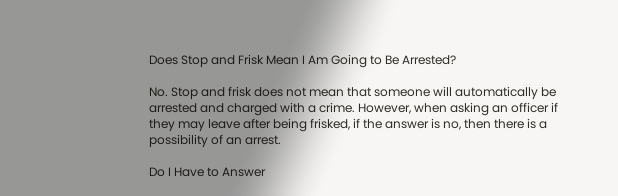Does Stop and Frisk Mean I Am Going to Be Arrested?

No. Stop and frisk does not mean that someone will automatically be arrested and charged with a crime. However, when asking an officer if they may leave after being frisked, if the answer is no, then there is a possibility of an arrest.

Do I Have to Answer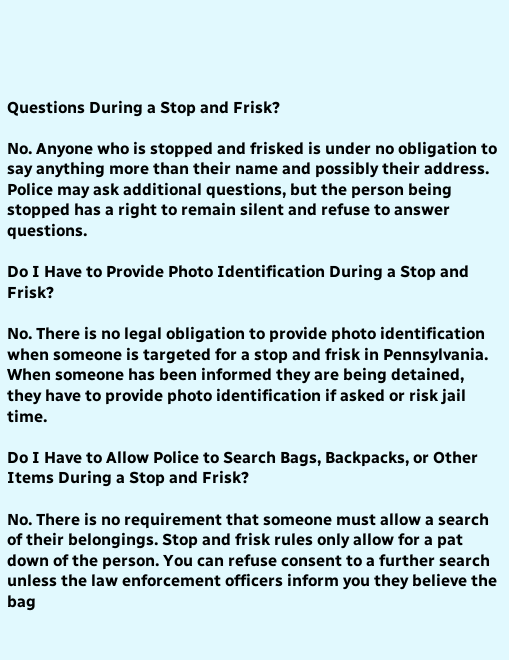Questions During a Stop and Frisk?

No. Anyone who is stopped and frisked is under no obligation to say anything more than their name and possibly their address. Police may ask additional questions, but the person being stopped has a right to remain silent and refuse to answer questions.

Do I Have to Provide Photo Identification During a Stop and Frisk?

No. There is no legal obligation to provide photo identification when someone is targeted for a stop and frisk in Pennsylvania. When someone has been informed they are being detained, they have to provide photo identification if asked or risk jail time.

Do I Have to Allow Police to Search Bags, Backpacks, or Other Items During a Stop and Frisk?

No. There is no requirement that someone must allow a search of their belongings. Stop and frisk rules only allow for a pat down of the person. You can refuse consent to a further search unless the law enforcement officers inform you they believe the bag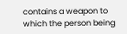contains a weapon to which the person being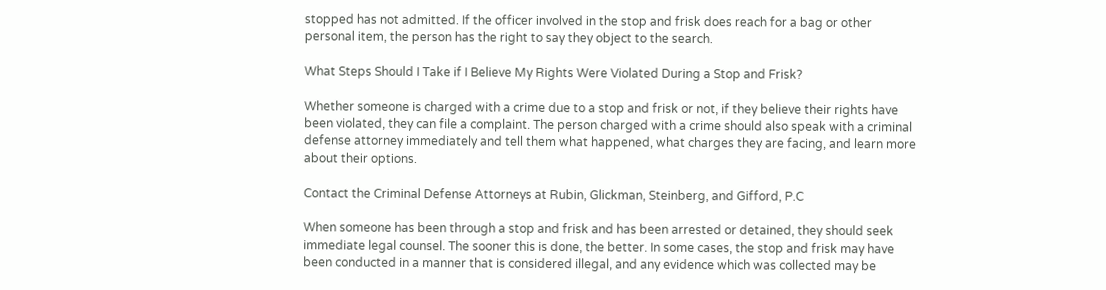stopped has not admitted. If the officer involved in the stop and frisk does reach for a bag or other personal item, the person has the right to say they object to the search.

What Steps Should I Take if I Believe My Rights Were Violated During a Stop and Frisk?

Whether someone is charged with a crime due to a stop and frisk or not, if they believe their rights have been violated, they can file a complaint. The person charged with a crime should also speak with a criminal defense attorney immediately and tell them what happened, what charges they are facing, and learn more about their options.

Contact the Criminal Defense Attorneys at Rubin, Glickman, Steinberg, and Gifford, P.C

When someone has been through a stop and frisk and has been arrested or detained, they should seek immediate legal counsel. The sooner this is done, the better. In some cases, the stop and frisk may have been conducted in a manner that is considered illegal, and any evidence which was collected may be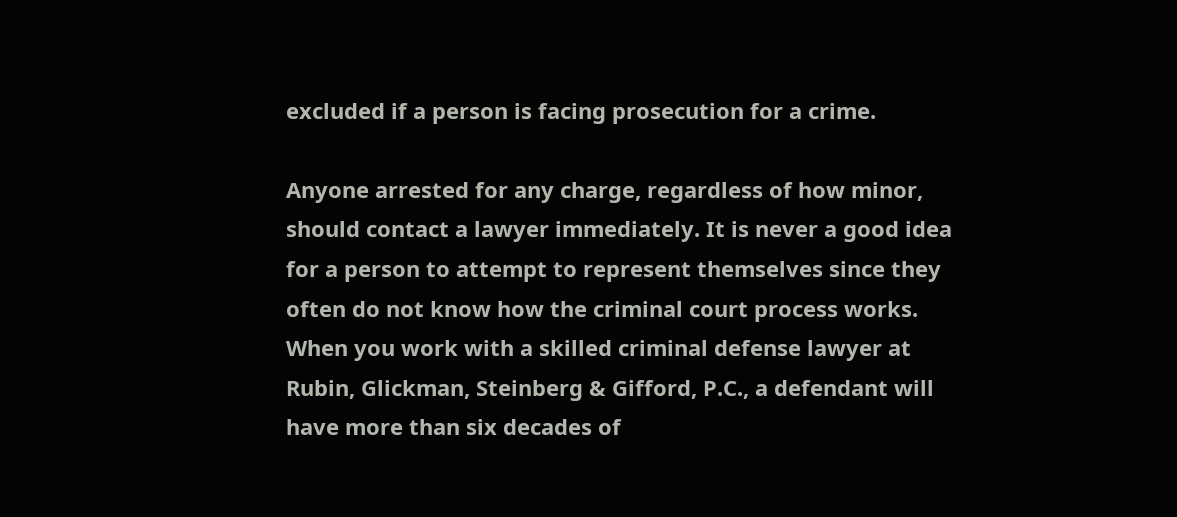excluded if a person is facing prosecution for a crime.

Anyone arrested for any charge, regardless of how minor, should contact a lawyer immediately. It is never a good idea for a person to attempt to represent themselves since they often do not know how the criminal court process works. When you work with a skilled criminal defense lawyer at Rubin, Glickman, Steinberg & Gifford, P.C., a defendant will have more than six decades of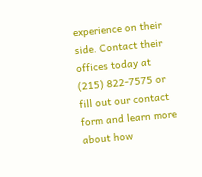experience on their side. Contact their offices today at (215) 822-7575 or fill out our contact form and learn more about how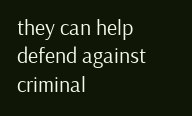they can help defend against criminal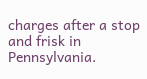charges after a stop and frisk in Pennsylvania.